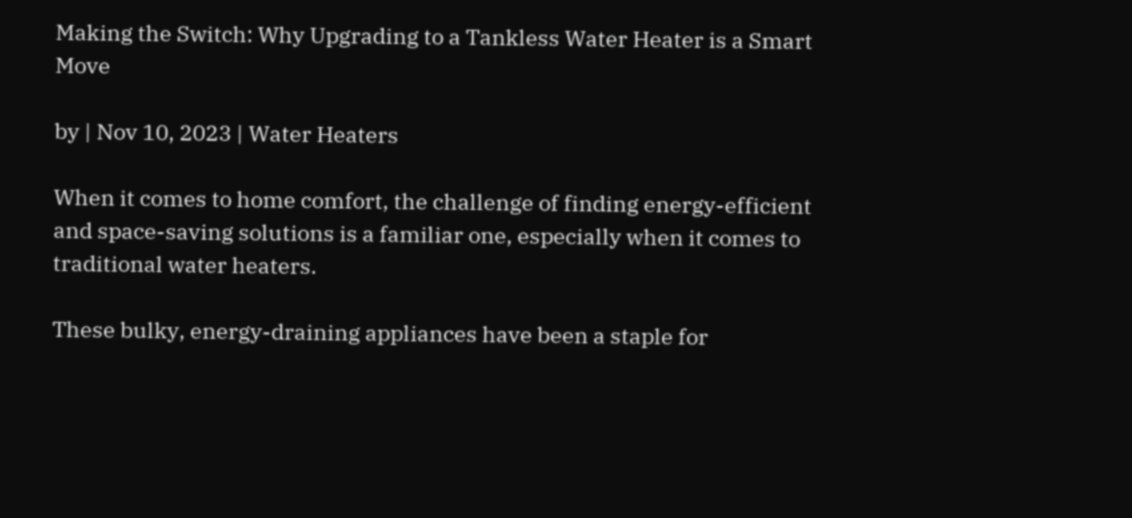Making the Switch: Why Upgrading to a Tankless Water Heater is a Smart Move

by | Nov 10, 2023 | Water Heaters

When it comes to home comfort, the challenge of finding energy-efficient and space-saving solutions is a familiar one, especially when it comes to traditional water heaters.

These bulky, energy-draining appliances have been a staple for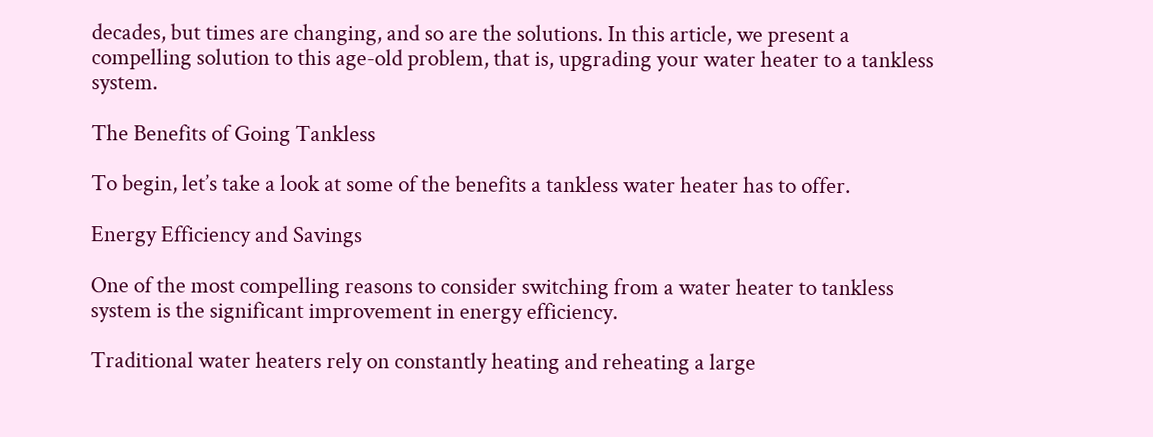decades, but times are changing, and so are the solutions. In this article, we present a compelling solution to this age-old problem, that is, upgrading your water heater to a tankless system.

The Benefits of Going Tankless

To begin, let’s take a look at some of the benefits a tankless water heater has to offer.

Energy Efficiency and Savings

One of the most compelling reasons to consider switching from a water heater to tankless system is the significant improvement in energy efficiency.

Traditional water heaters rely on constantly heating and reheating a large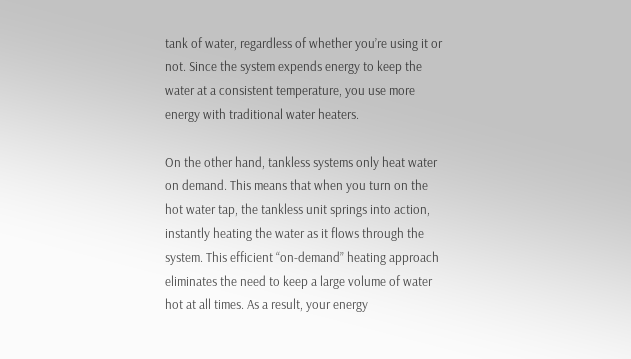tank of water, regardless of whether you’re using it or not. Since the system expends energy to keep the water at a consistent temperature, you use more energy with traditional water heaters.

On the other hand, tankless systems only heat water on demand. This means that when you turn on the hot water tap, the tankless unit springs into action, instantly heating the water as it flows through the system. This efficient “on-demand” heating approach eliminates the need to keep a large volume of water hot at all times. As a result, your energy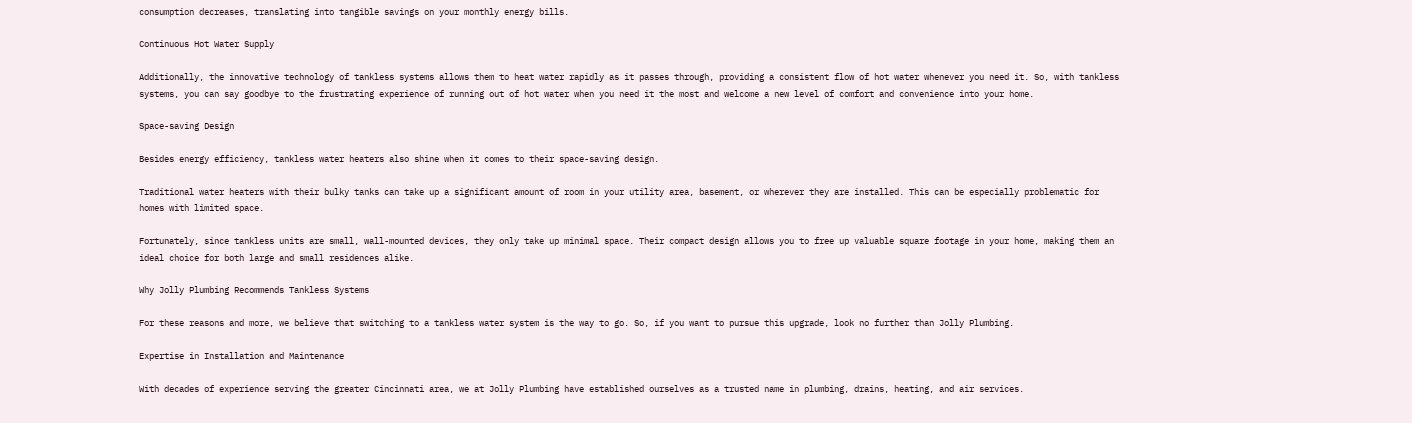consumption decreases, translating into tangible savings on your monthly energy bills.

Continuous Hot Water Supply

Additionally, the innovative technology of tankless systems allows them to heat water rapidly as it passes through, providing a consistent flow of hot water whenever you need it. So, with tankless systems, you can say goodbye to the frustrating experience of running out of hot water when you need it the most and welcome a new level of comfort and convenience into your home.

Space-saving Design

Besides energy efficiency, tankless water heaters also shine when it comes to their space-saving design.

Traditional water heaters with their bulky tanks can take up a significant amount of room in your utility area, basement, or wherever they are installed. This can be especially problematic for homes with limited space.

Fortunately, since tankless units are small, wall-mounted devices, they only take up minimal space. Their compact design allows you to free up valuable square footage in your home, making them an ideal choice for both large and small residences alike.

Why Jolly Plumbing Recommends Tankless Systems

For these reasons and more, we believe that switching to a tankless water system is the way to go. So, if you want to pursue this upgrade, look no further than Jolly Plumbing.

Expertise in Installation and Maintenance

With decades of experience serving the greater Cincinnati area, we at Jolly Plumbing have established ourselves as a trusted name in plumbing, drains, heating, and air services.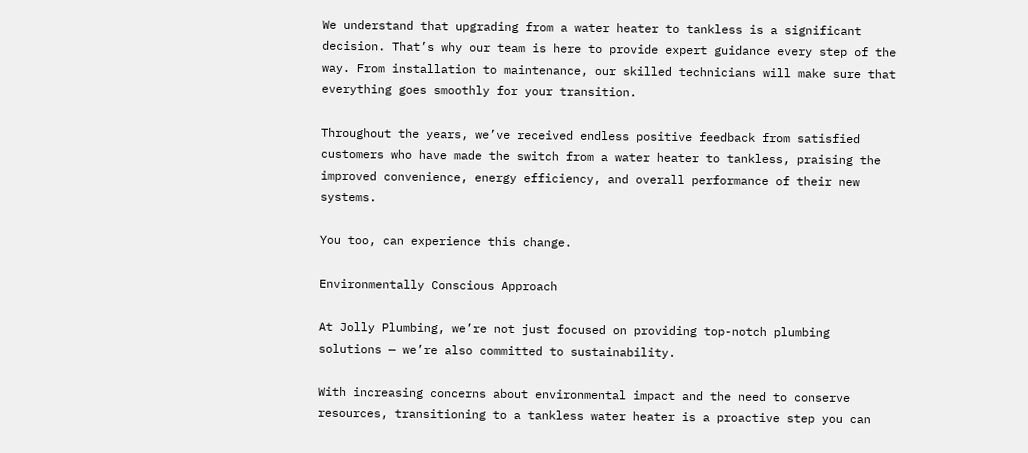We understand that upgrading from a water heater to tankless is a significant decision. That’s why our team is here to provide expert guidance every step of the way. From installation to maintenance, our skilled technicians will make sure that everything goes smoothly for your transition.

Throughout the years, we’ve received endless positive feedback from satisfied customers who have made the switch from a water heater to tankless, praising the improved convenience, energy efficiency, and overall performance of their new systems.

You too, can experience this change.

Environmentally Conscious Approach

At Jolly Plumbing, we’re not just focused on providing top-notch plumbing solutions — we’re also committed to sustainability.

With increasing concerns about environmental impact and the need to conserve resources, transitioning to a tankless water heater is a proactive step you can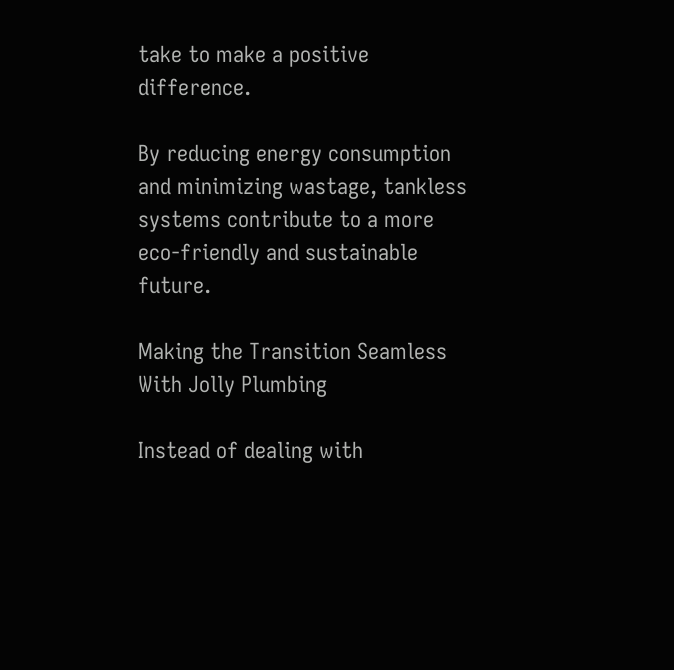take to make a positive difference.

By reducing energy consumption and minimizing wastage, tankless systems contribute to a more eco-friendly and sustainable future.

Making the Transition Seamless With Jolly Plumbing

Instead of dealing with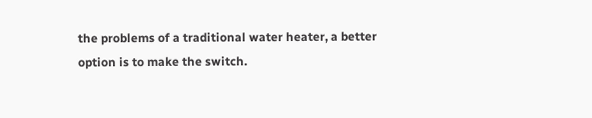the problems of a traditional water heater, a better option is to make the switch.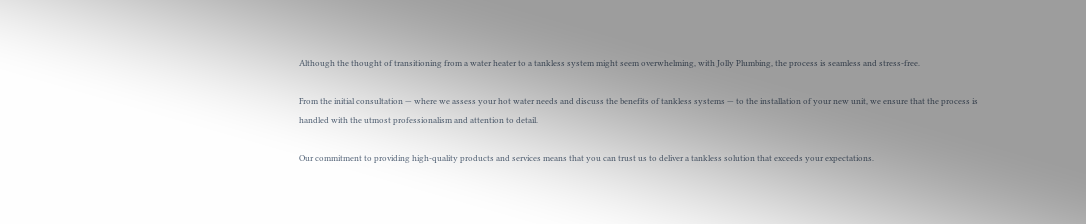Although the thought of transitioning from a water heater to a tankless system might seem overwhelming, with Jolly Plumbing, the process is seamless and stress-free.

From the initial consultation — where we assess your hot water needs and discuss the benefits of tankless systems — to the installation of your new unit, we ensure that the process is handled with the utmost professionalism and attention to detail.

Our commitment to providing high-quality products and services means that you can trust us to deliver a tankless solution that exceeds your expectations.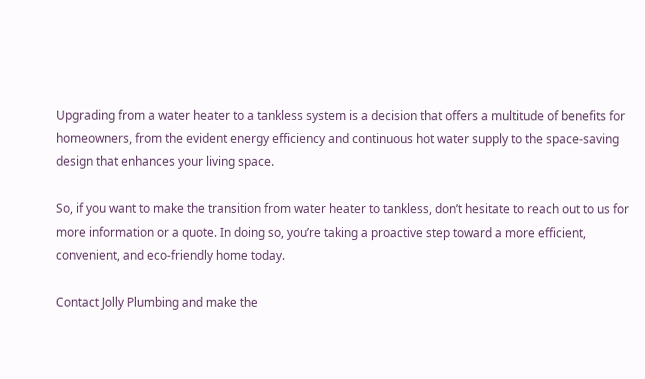Upgrading from a water heater to a tankless system is a decision that offers a multitude of benefits for homeowners, from the evident energy efficiency and continuous hot water supply to the space-saving design that enhances your living space.

So, if you want to make the transition from water heater to tankless, don’t hesitate to reach out to us for more information or a quote. In doing so, you’re taking a proactive step toward a more efficient, convenient, and eco-friendly home today.

Contact Jolly Plumbing and make the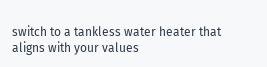switch to a tankless water heater that aligns with your values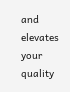and elevates your quality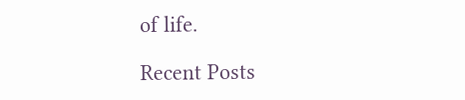of life.

Recent Posts